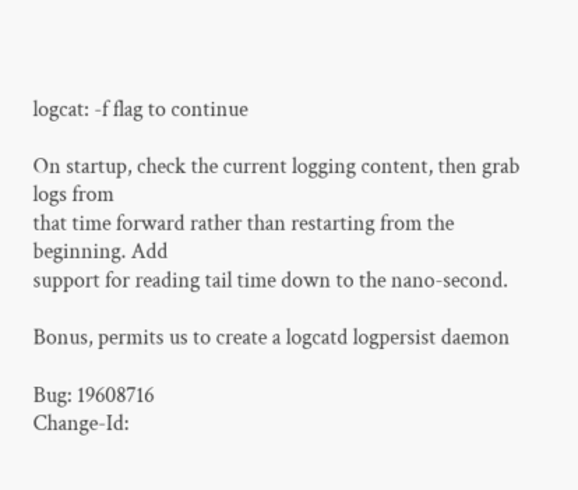logcat: -f flag to continue

On startup, check the current logging content, then grab logs from
that time forward rather than restarting from the beginning. Add
support for reading tail time down to the nano-second.

Bonus, permits us to create a logcatd logpersist daemon

Bug: 19608716
Change-Id: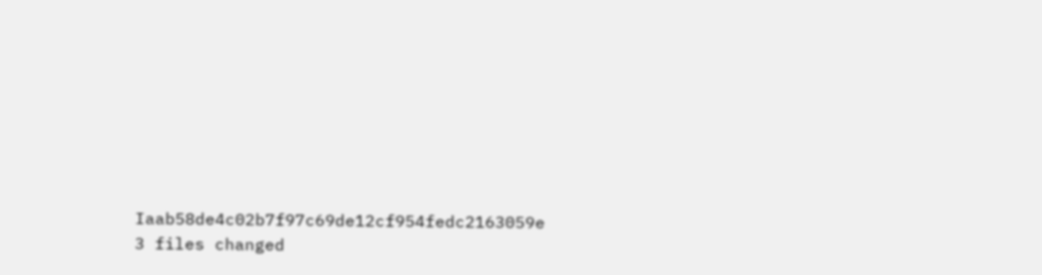Iaab58de4c02b7f97c69de12cf954fedc2163059e
3 files changed